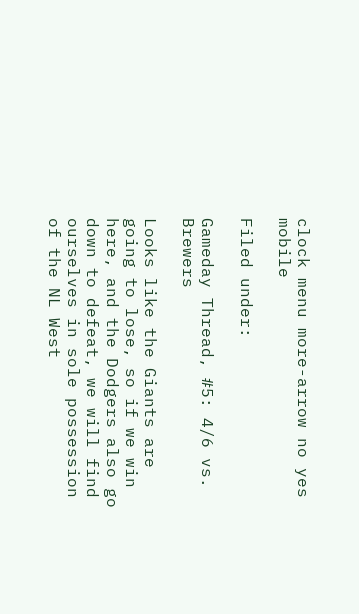clock menu more-arrow no yes mobile

Filed under:

Gameday Thread, #5: 4/6 vs. Brewers

Looks like the Giants are going to lose, so if we win here, and the Dodgers also go down to defeat, we will find ourselves in sole possession of the NL West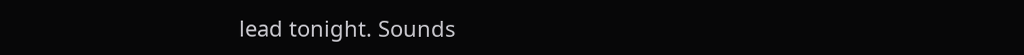lead tonight. Sounds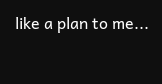like a plan to me...